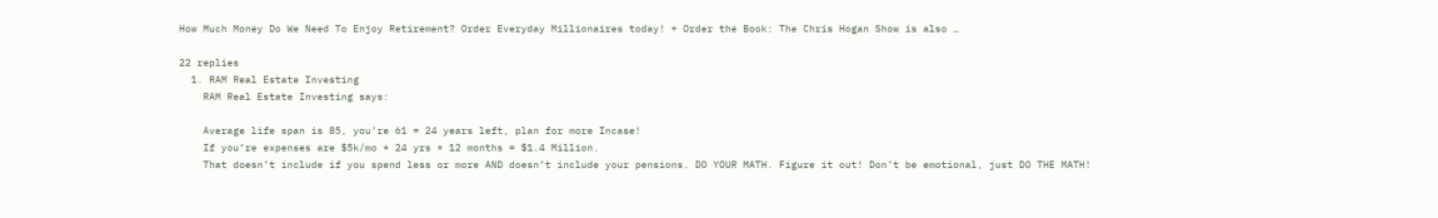How Much Money Do We Need To Enjoy Retirement? Order Everyday Millionaires today! + Order the Book: The Chris Hogan Show is also …

22 replies
  1. RAM Real Estate Investing
    RAM Real Estate Investing says:

    Average life span is 85, you’re 61 = 24 years left, plan for more Incase!
    If you’re expenses are $5k/mo * 24 yrs * 12 months = $1.4 Million.
    That doesn’t include if you spend less or more AND doesn’t include your pensions. DO YOUR MATH. Figure it out! Don’t be emotional, just DO THE MATH!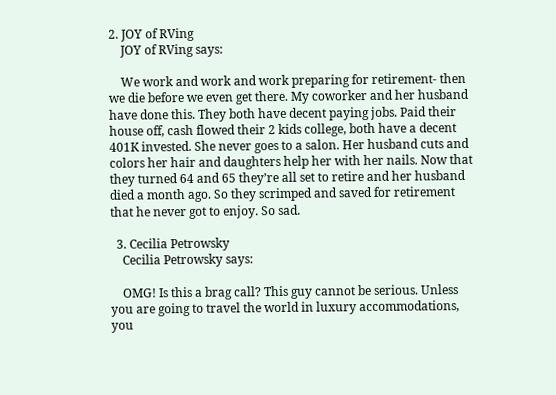2. JOY of RVing
    JOY of RVing says:

    We work and work and work preparing for retirement- then we die before we even get there. My coworker and her husband have done this. They both have decent paying jobs. Paid their house off, cash flowed their 2 kids college, both have a decent 401K invested. She never goes to a salon. Her husband cuts and colors her hair and daughters help her with her nails. Now that they turned 64 and 65 they’re all set to retire and her husband died a month ago. So they scrimped and saved for retirement that he never got to enjoy. So sad.

  3. Cecilia Petrowsky
    Cecilia Petrowsky says:

    OMG! Is this a brag call? This guy cannot be serious. Unless you are going to travel the world in luxury accommodations, you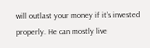will outlast your money if it’s invested properly. He can mostly live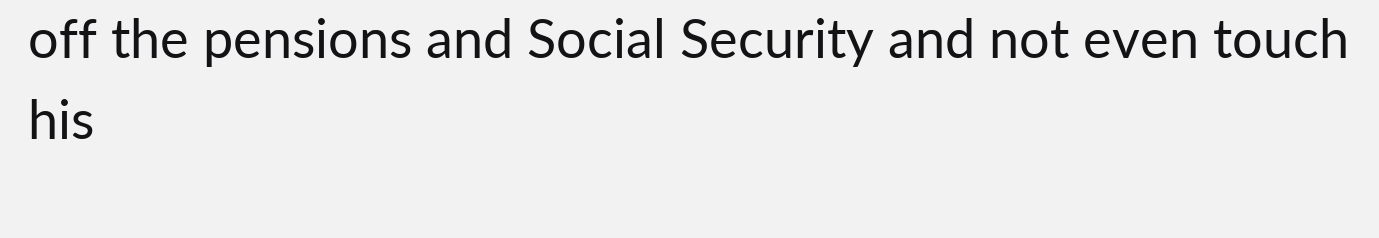off the pensions and Social Security and not even touch his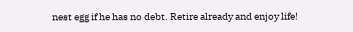nest egg if he has no debt. Retire already and enjoy life!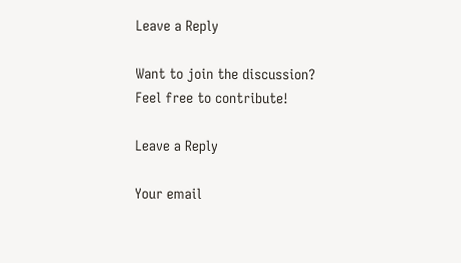Leave a Reply

Want to join the discussion?
Feel free to contribute!

Leave a Reply

Your email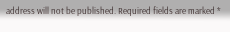address will not be published. Required fields are marked *